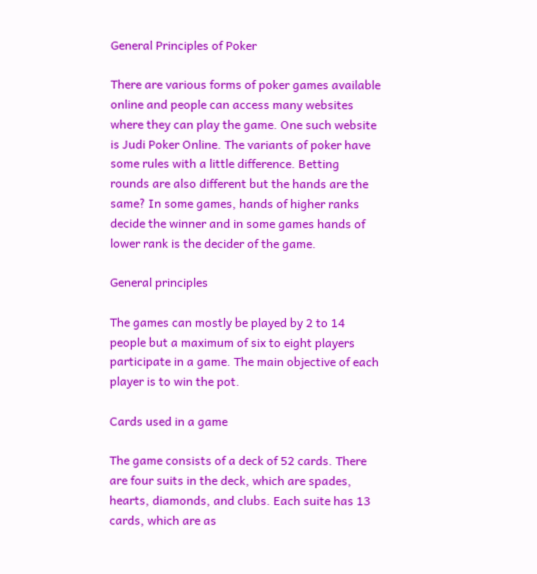General Principles of Poker

There are various forms of poker games available online and people can access many websites where they can play the game. One such website is Judi Poker Online. The variants of poker have some rules with a little difference. Betting rounds are also different but the hands are the same? In some games, hands of higher ranks decide the winner and in some games hands of lower rank is the decider of the game.

General principles

The games can mostly be played by 2 to 14 people but a maximum of six to eight players participate in a game. The main objective of each player is to win the pot.

Cards used in a game

The game consists of a deck of 52 cards. There are four suits in the deck, which are spades, hearts, diamonds, and clubs. Each suite has 13 cards, which are as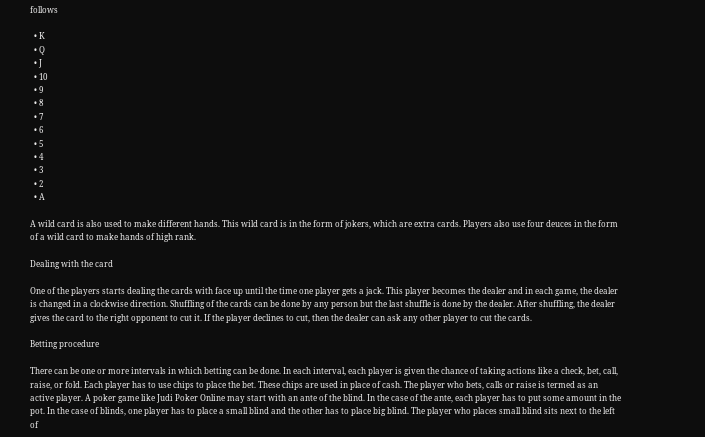follows

  • K
  • Q
  • J
  • 10
  • 9
  • 8
  • 7
  • 6
  • 5
  • 4
  • 3
  • 2
  • A

A wild card is also used to make different hands. This wild card is in the form of jokers, which are extra cards. Players also use four deuces in the form of a wild card to make hands of high rank.

Dealing with the card

One of the players starts dealing the cards with face up until the time one player gets a jack. This player becomes the dealer and in each game, the dealer is changed in a clockwise direction. Shuffling of the cards can be done by any person but the last shuffle is done by the dealer. After shuffling, the dealer gives the card to the right opponent to cut it. If the player declines to cut, then the dealer can ask any other player to cut the cards.

Betting procedure

There can be one or more intervals in which betting can be done. In each interval, each player is given the chance of taking actions like a check, bet, call, raise, or fold. Each player has to use chips to place the bet. These chips are used in place of cash. The player who bets, calls or raise is termed as an active player. A poker game like Judi Poker Online may start with an ante of the blind. In the case of the ante, each player has to put some amount in the pot. In the case of blinds, one player has to place a small blind and the other has to place big blind. The player who places small blind sits next to the left of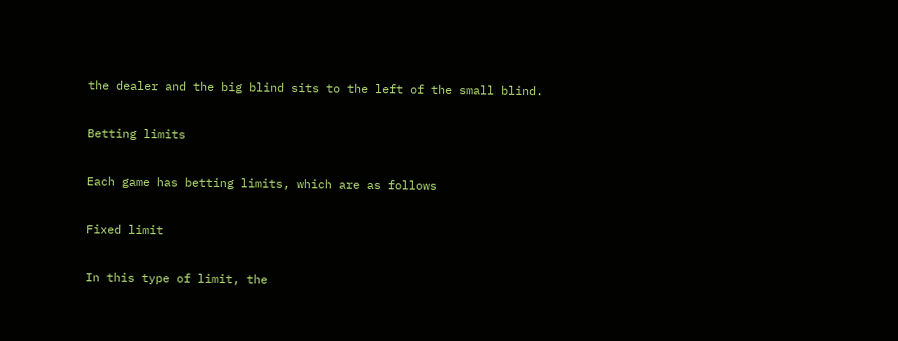the dealer and the big blind sits to the left of the small blind.

Betting limits

Each game has betting limits, which are as follows

Fixed limit

In this type of limit, the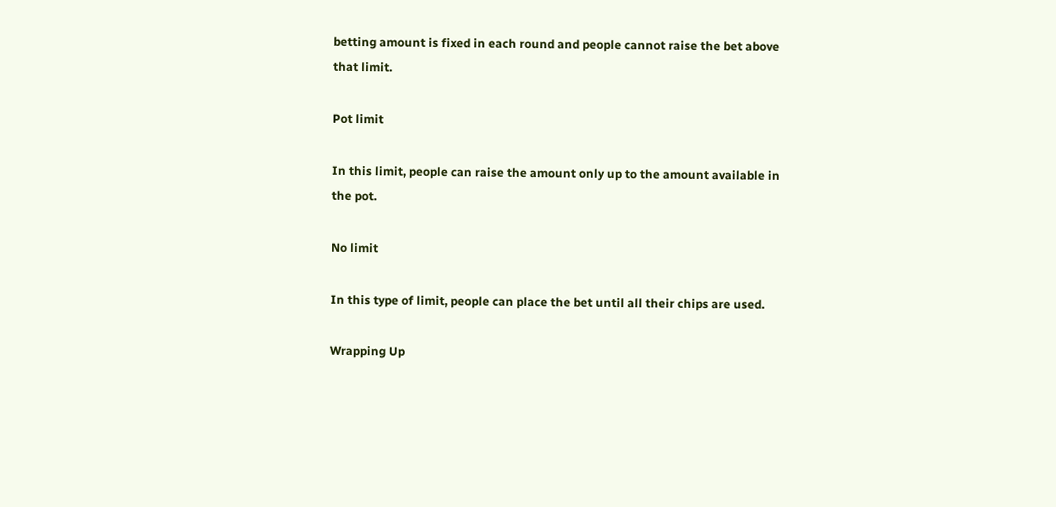betting amount is fixed in each round and people cannot raise the bet above that limit.

Pot limit

In this limit, people can raise the amount only up to the amount available in the pot.

No limit

In this type of limit, people can place the bet until all their chips are used.

Wrapping Up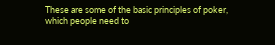These are some of the basic principles of poker, which people need to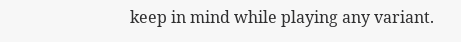keep in mind while playing any variant.